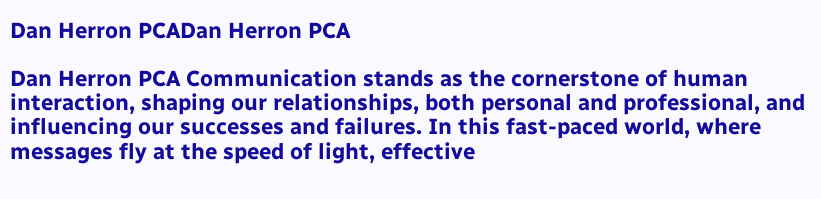Dan Herron PCADan Herron PCA

Dan Herron PCA Communication stands as the cornerstone of human interaction, shaping our relationships, both personal and professional, and influencing our successes and failures. In this fast-paced world, where messages fly at the speed of light, effective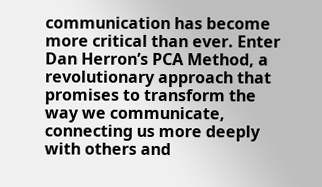communication has become more critical than ever. Enter Dan Herron’s PCA Method, a revolutionary approach that promises to transform the way we communicate, connecting us more deeply with others and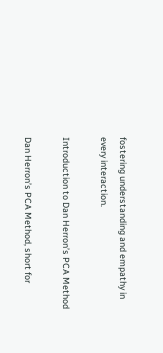fostering understanding and empathy in every interaction.

Introduction to Dan Herron’s PCA Method

Dan Herron’s PCA Method, short for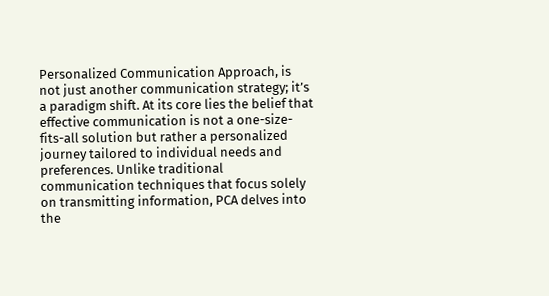Personalized Communication Approach, is not just another communication strategy; it’s a paradigm shift. At its core lies the belief that effective communication is not a one-size-fits-all solution but rather a personalized journey tailored to individual needs and preferences. Unlike traditional communication techniques that focus solely on transmitting information, PCA delves into the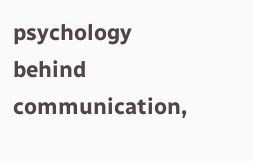psychology behind communication,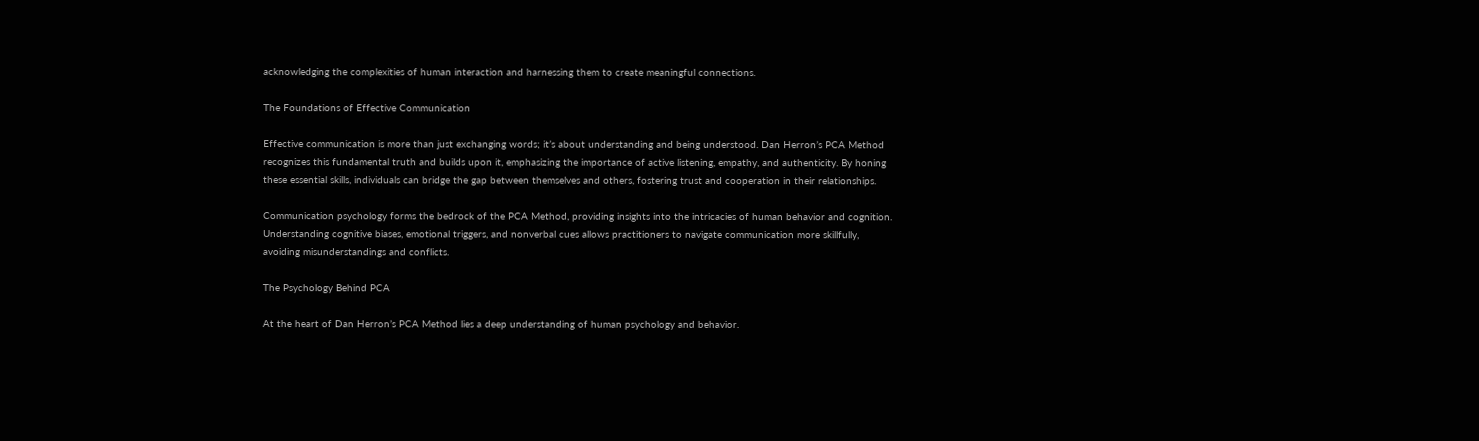acknowledging the complexities of human interaction and harnessing them to create meaningful connections.

The Foundations of Effective Communication

Effective communication is more than just exchanging words; it’s about understanding and being understood. Dan Herron’s PCA Method recognizes this fundamental truth and builds upon it, emphasizing the importance of active listening, empathy, and authenticity. By honing these essential skills, individuals can bridge the gap between themselves and others, fostering trust and cooperation in their relationships.

Communication psychology forms the bedrock of the PCA Method, providing insights into the intricacies of human behavior and cognition. Understanding cognitive biases, emotional triggers, and nonverbal cues allows practitioners to navigate communication more skillfully, avoiding misunderstandings and conflicts.

The Psychology Behind PCA

At the heart of Dan Herron’s PCA Method lies a deep understanding of human psychology and behavior.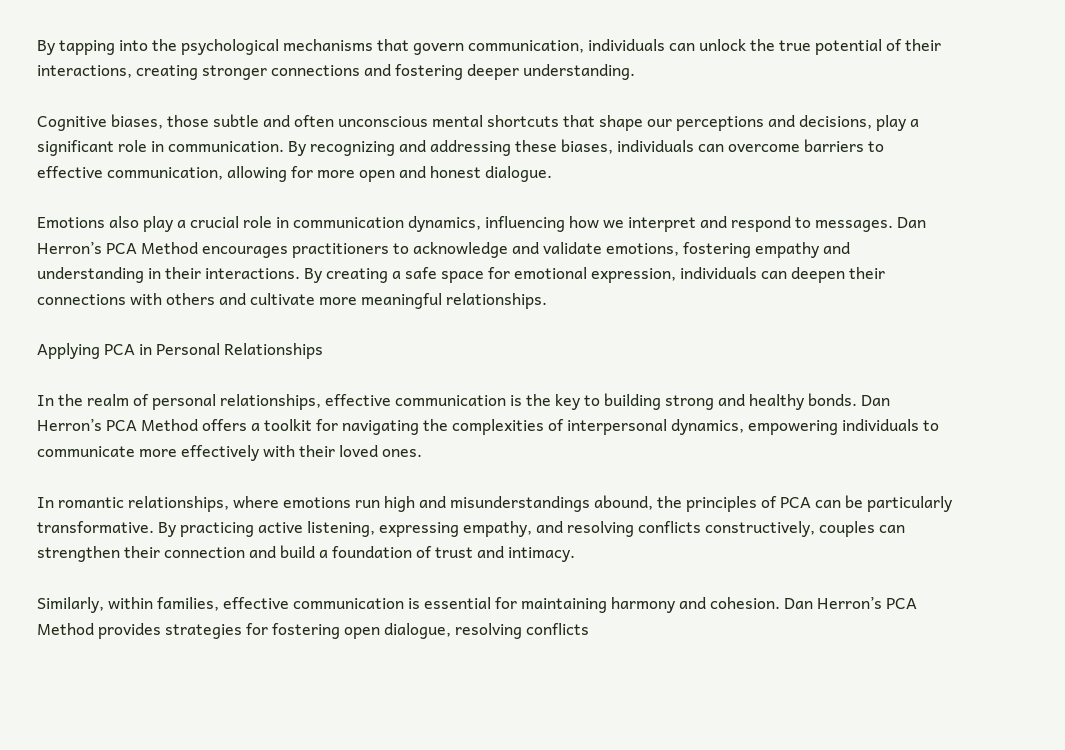By tapping into the psychological mechanisms that govern communication, individuals can unlock the true potential of their interactions, creating stronger connections and fostering deeper understanding.

Cognitive biases, those subtle and often unconscious mental shortcuts that shape our perceptions and decisions, play a significant role in communication. By recognizing and addressing these biases, individuals can overcome barriers to effective communication, allowing for more open and honest dialogue.

Emotions also play a crucial role in communication dynamics, influencing how we interpret and respond to messages. Dan Herron’s PCA Method encourages practitioners to acknowledge and validate emotions, fostering empathy and understanding in their interactions. By creating a safe space for emotional expression, individuals can deepen their connections with others and cultivate more meaningful relationships.

Applying PCA in Personal Relationships

In the realm of personal relationships, effective communication is the key to building strong and healthy bonds. Dan Herron’s PCA Method offers a toolkit for navigating the complexities of interpersonal dynamics, empowering individuals to communicate more effectively with their loved ones.

In romantic relationships, where emotions run high and misunderstandings abound, the principles of PCA can be particularly transformative. By practicing active listening, expressing empathy, and resolving conflicts constructively, couples can strengthen their connection and build a foundation of trust and intimacy.

Similarly, within families, effective communication is essential for maintaining harmony and cohesion. Dan Herron’s PCA Method provides strategies for fostering open dialogue, resolving conflicts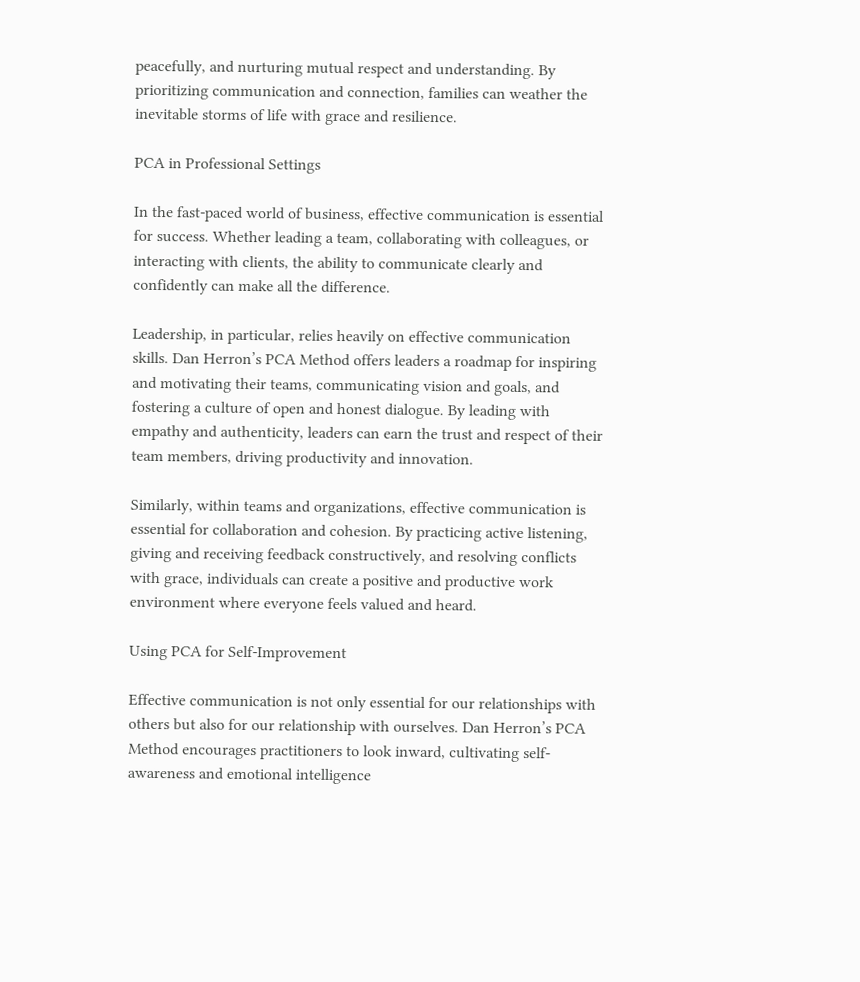peacefully, and nurturing mutual respect and understanding. By prioritizing communication and connection, families can weather the inevitable storms of life with grace and resilience.

PCA in Professional Settings

In the fast-paced world of business, effective communication is essential for success. Whether leading a team, collaborating with colleagues, or interacting with clients, the ability to communicate clearly and confidently can make all the difference.

Leadership, in particular, relies heavily on effective communication skills. Dan Herron’s PCA Method offers leaders a roadmap for inspiring and motivating their teams, communicating vision and goals, and fostering a culture of open and honest dialogue. By leading with empathy and authenticity, leaders can earn the trust and respect of their team members, driving productivity and innovation.

Similarly, within teams and organizations, effective communication is essential for collaboration and cohesion. By practicing active listening, giving and receiving feedback constructively, and resolving conflicts with grace, individuals can create a positive and productive work environment where everyone feels valued and heard.

Using PCA for Self-Improvement

Effective communication is not only essential for our relationships with others but also for our relationship with ourselves. Dan Herron’s PCA Method encourages practitioners to look inward, cultivating self-awareness and emotional intelligence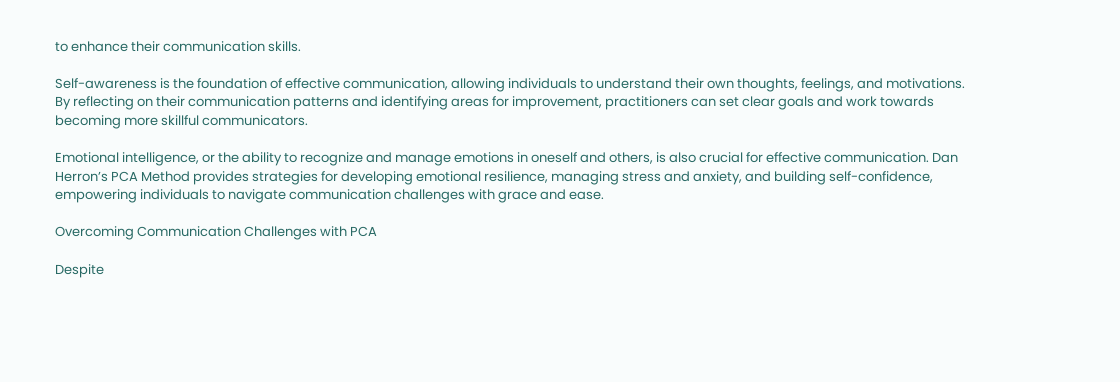to enhance their communication skills.

Self-awareness is the foundation of effective communication, allowing individuals to understand their own thoughts, feelings, and motivations. By reflecting on their communication patterns and identifying areas for improvement, practitioners can set clear goals and work towards becoming more skillful communicators.

Emotional intelligence, or the ability to recognize and manage emotions in oneself and others, is also crucial for effective communication. Dan Herron’s PCA Method provides strategies for developing emotional resilience, managing stress and anxiety, and building self-confidence, empowering individuals to navigate communication challenges with grace and ease.

Overcoming Communication Challenges with PCA

Despite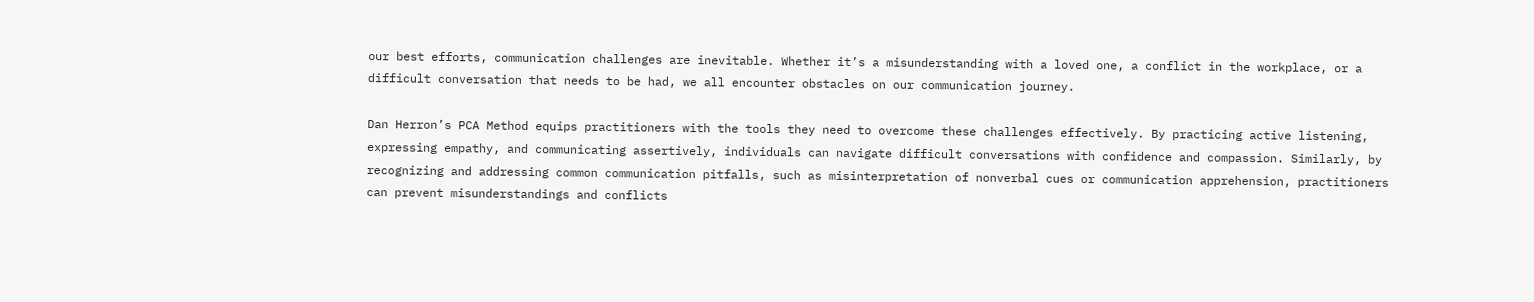our best efforts, communication challenges are inevitable. Whether it’s a misunderstanding with a loved one, a conflict in the workplace, or a difficult conversation that needs to be had, we all encounter obstacles on our communication journey.

Dan Herron’s PCA Method equips practitioners with the tools they need to overcome these challenges effectively. By practicing active listening, expressing empathy, and communicating assertively, individuals can navigate difficult conversations with confidence and compassion. Similarly, by recognizing and addressing common communication pitfalls, such as misinterpretation of nonverbal cues or communication apprehension, practitioners can prevent misunderstandings and conflicts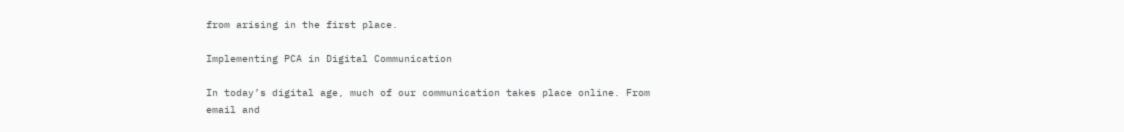from arising in the first place.

Implementing PCA in Digital Communication

In today’s digital age, much of our communication takes place online. From email and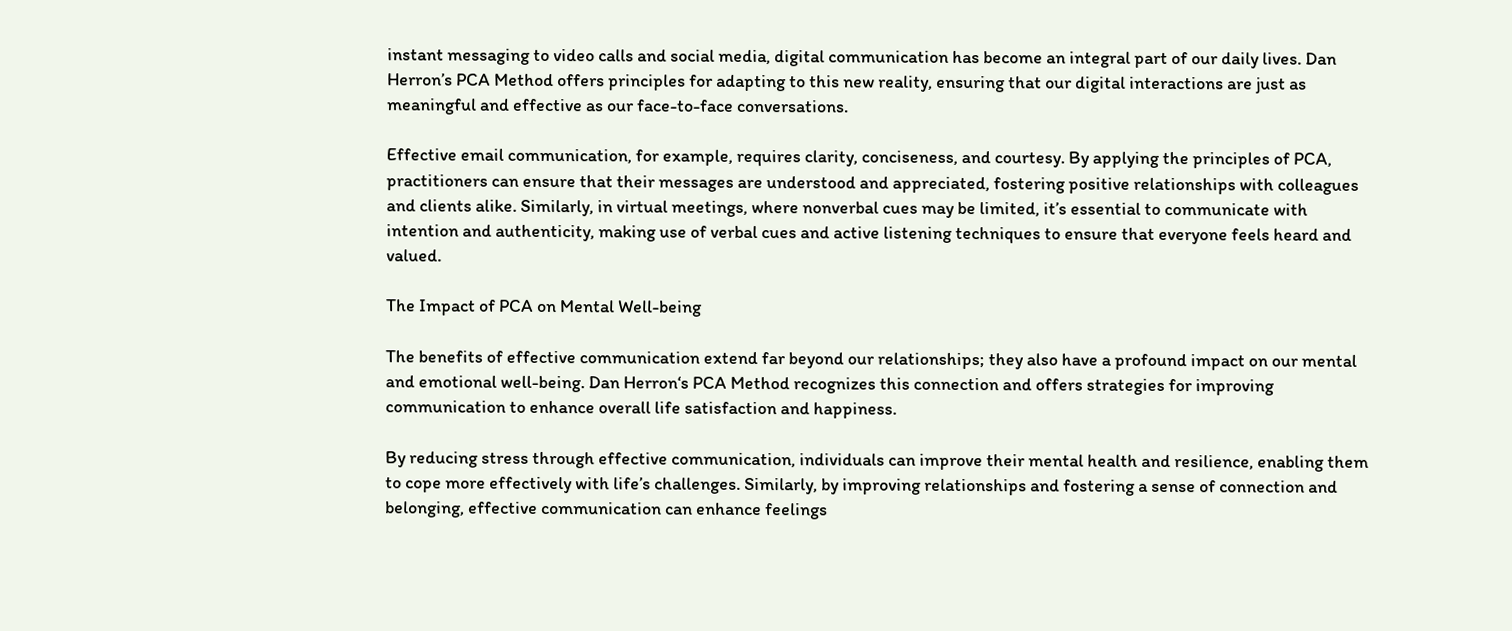instant messaging to video calls and social media, digital communication has become an integral part of our daily lives. Dan Herron’s PCA Method offers principles for adapting to this new reality, ensuring that our digital interactions are just as meaningful and effective as our face-to-face conversations.

Effective email communication, for example, requires clarity, conciseness, and courtesy. By applying the principles of PCA, practitioners can ensure that their messages are understood and appreciated, fostering positive relationships with colleagues and clients alike. Similarly, in virtual meetings, where nonverbal cues may be limited, it’s essential to communicate with intention and authenticity, making use of verbal cues and active listening techniques to ensure that everyone feels heard and valued.

The Impact of PCA on Mental Well-being

The benefits of effective communication extend far beyond our relationships; they also have a profound impact on our mental and emotional well-being. Dan Herron‘s PCA Method recognizes this connection and offers strategies for improving communication to enhance overall life satisfaction and happiness.

By reducing stress through effective communication, individuals can improve their mental health and resilience, enabling them to cope more effectively with life’s challenges. Similarly, by improving relationships and fostering a sense of connection and belonging, effective communication can enhance feelings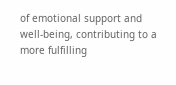of emotional support and well-being, contributing to a more fulfilling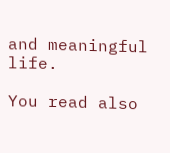and meaningful life.

You read also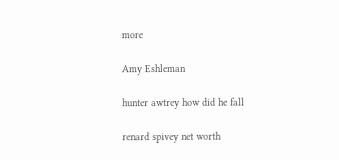more

Amy Eshleman

hunter awtrey how did he fall

renard spivey net worth